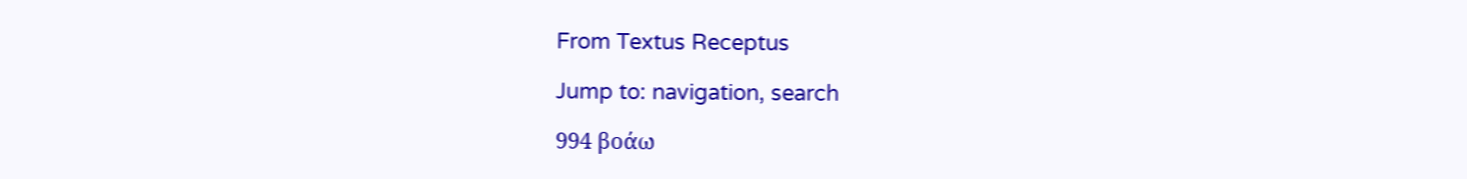From Textus Receptus

Jump to: navigation, search

994 βοάω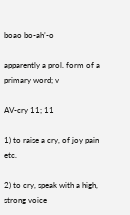boao bo-ah’-o

apparently a prol. form of a primary word; v

AV-cry 11; 11

1) to raise a cry, of joy pain etc.

2) to cry, speak with a high, strong voice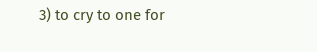3) to cry to one for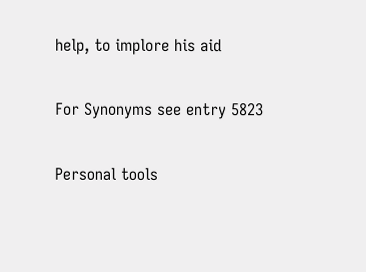help, to implore his aid

For Synonyms see entry 5823

Personal tools